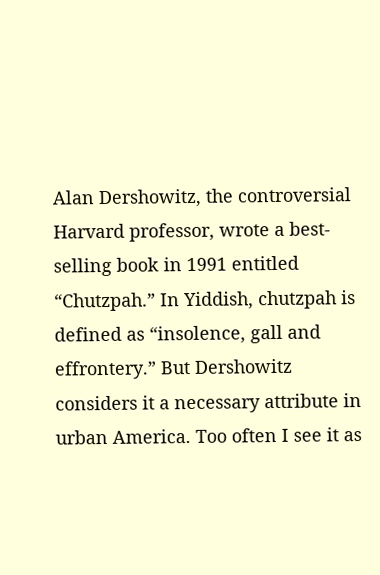Alan Dershowitz, the controversial Harvard professor, wrote a best-selling book in 1991 entitled “Chutzpah.” In Yiddish, chutzpah is defined as “insolence, gall and effrontery.” But Dershowitz considers it a necessary attribute in urban America. Too often I see it as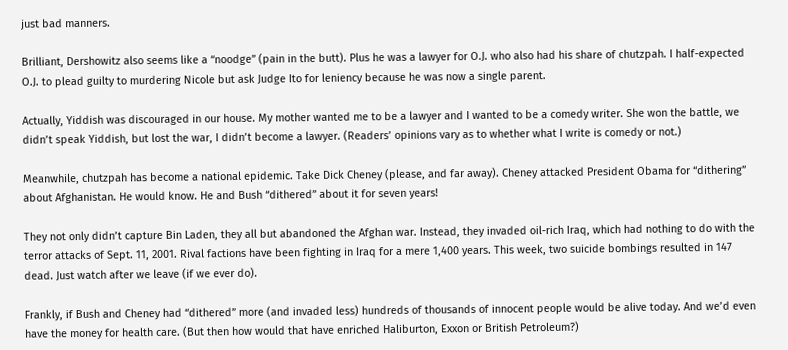just bad manners.

Brilliant, Dershowitz also seems like a “noodge” (pain in the butt). Plus he was a lawyer for O.J. who also had his share of chutzpah. I half-expected O.J. to plead guilty to murdering Nicole but ask Judge Ito for leniency because he was now a single parent.

Actually, Yiddish was discouraged in our house. My mother wanted me to be a lawyer and I wanted to be a comedy writer. She won the battle, we didn’t speak Yiddish, but lost the war, I didn’t become a lawyer. (Readers’ opinions vary as to whether what I write is comedy or not.)

Meanwhile, chutzpah has become a national epidemic. Take Dick Cheney (please, and far away). Cheney attacked President Obama for “dithering” about Afghanistan. He would know. He and Bush “dithered” about it for seven years!

They not only didn’t capture Bin Laden, they all but abandoned the Afghan war. Instead, they invaded oil-rich Iraq, which had nothing to do with the terror attacks of Sept. 11, 2001. Rival factions have been fighting in Iraq for a mere 1,400 years. This week, two suicide bombings resulted in 147 dead. Just watch after we leave (if we ever do).

Frankly, if Bush and Cheney had “dithered” more (and invaded less) hundreds of thousands of innocent people would be alive today. And we’d even have the money for health care. (But then how would that have enriched Haliburton, Exxon or British Petroleum?)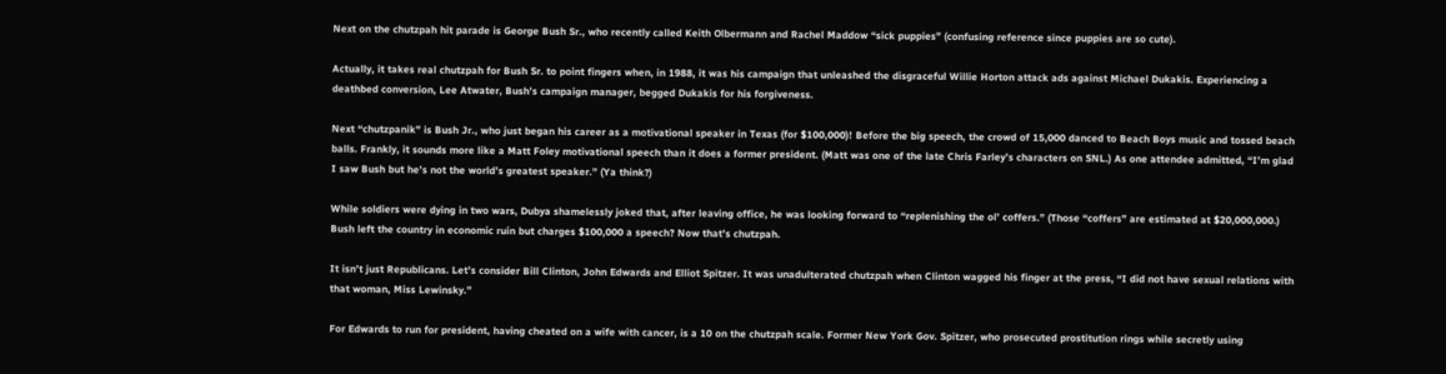Next on the chutzpah hit parade is George Bush Sr., who recently called Keith Olbermann and Rachel Maddow “sick puppies” (confusing reference since puppies are so cute).

Actually, it takes real chutzpah for Bush Sr. to point fingers when, in 1988, it was his campaign that unleashed the disgraceful Willie Horton attack ads against Michael Dukakis. Experiencing a deathbed conversion, Lee Atwater, Bush’s campaign manager, begged Dukakis for his forgiveness.

Next “chutzpanik” is Bush Jr., who just began his career as a motivational speaker in Texas (for $100,000)! Before the big speech, the crowd of 15,000 danced to Beach Boys music and tossed beach balls. Frankly, it sounds more like a Matt Foley motivational speech than it does a former president. (Matt was one of the late Chris Farley’s characters on SNL.) As one attendee admitted, “I’m glad I saw Bush but he’s not the world’s greatest speaker.” (Ya think?)

While soldiers were dying in two wars, Dubya shamelessly joked that, after leaving office, he was looking forward to “replenishing the ol’ coffers.” (Those “coffers” are estimated at $20,000,000.) Bush left the country in economic ruin but charges $100,000 a speech? Now that’s chutzpah.

It isn’t just Republicans. Let’s consider Bill Clinton, John Edwards and Elliot Spitzer. It was unadulterated chutzpah when Clinton wagged his finger at the press, “I did not have sexual relations with that woman, Miss Lewinsky.”

For Edwards to run for president, having cheated on a wife with cancer, is a 10 on the chutzpah scale. Former New York Gov. Spitzer, who prosecuted prostitution rings while secretly using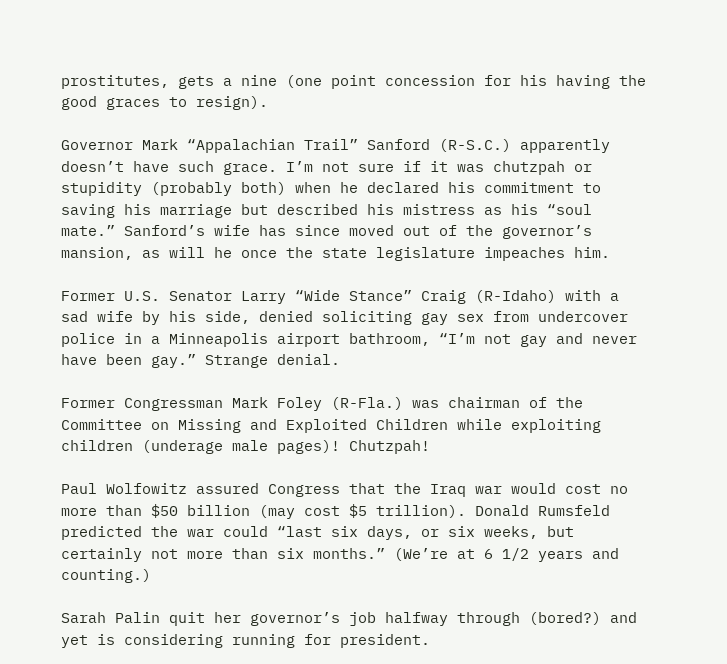prostitutes, gets a nine (one point concession for his having the good graces to resign).

Governor Mark “Appalachian Trail” Sanford (R-S.C.) apparently doesn’t have such grace. I’m not sure if it was chutzpah or stupidity (probably both) when he declared his commitment to saving his marriage but described his mistress as his “soul mate.” Sanford’s wife has since moved out of the governor’s mansion, as will he once the state legislature impeaches him.

Former U.S. Senator Larry “Wide Stance” Craig (R-Idaho) with a sad wife by his side, denied soliciting gay sex from undercover police in a Minneapolis airport bathroom, “I’m not gay and never have been gay.” Strange denial.

Former Congressman Mark Foley (R-Fla.) was chairman of the Committee on Missing and Exploited Children while exploiting children (underage male pages)! Chutzpah!

Paul Wolfowitz assured Congress that the Iraq war would cost no more than $50 billion (may cost $5 trillion). Donald Rumsfeld predicted the war could “last six days, or six weeks, but certainly not more than six months.” (We’re at 6 1/2 years and counting.)

Sarah Palin quit her governor’s job halfway through (bored?) and yet is considering running for president.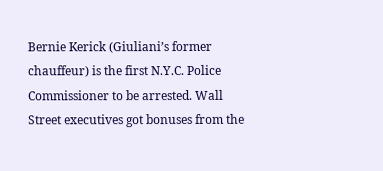Bernie Kerick (Giuliani’s former chauffeur) is the first N.Y.C. Police Commissioner to be arrested. Wall Street executives got bonuses from the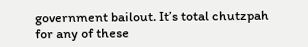government bailout. It’s total chutzpah for any of these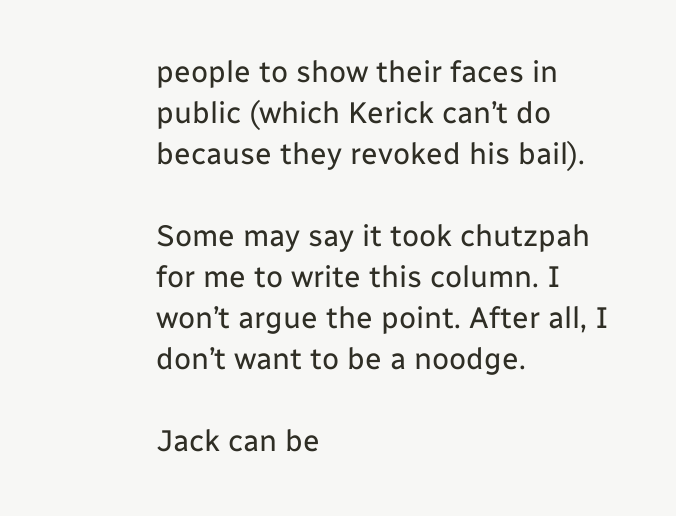people to show their faces in public (which Kerick can’t do because they revoked his bail).

Some may say it took chutzpah for me to write this column. I won’t argue the point. After all, I don’t want to be a noodge.

Jack can be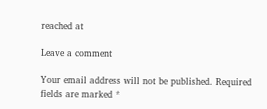reached at

Leave a comment

Your email address will not be published. Required fields are marked *